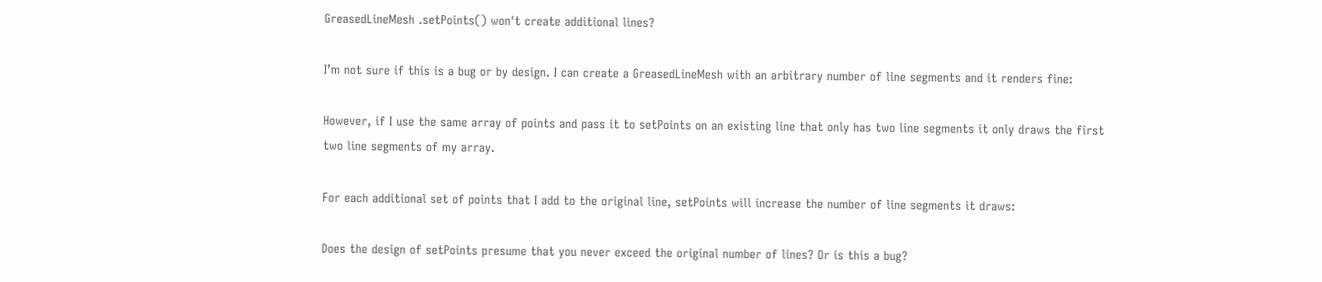GreasedLineMesh .setPoints() won't create additional lines?

I’m not sure if this is a bug or by design. I can create a GreasedLineMesh with an arbitrary number of line segments and it renders fine:

However, if I use the same array of points and pass it to setPoints on an existing line that only has two line segments it only draws the first two line segments of my array.

For each additional set of points that I add to the original line, setPoints will increase the number of line segments it draws:

Does the design of setPoints presume that you never exceed the original number of lines? Or is this a bug?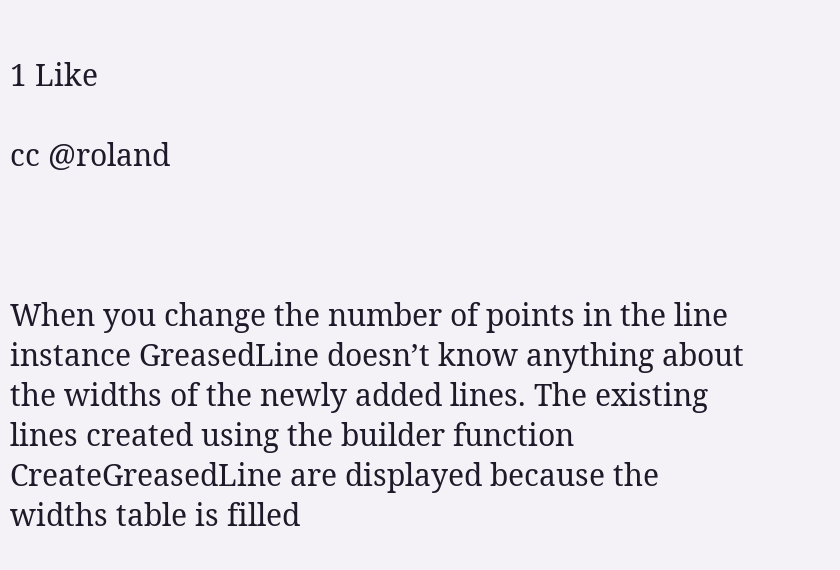1 Like

cc @roland



When you change the number of points in the line instance GreasedLine doesn’t know anything about the widths of the newly added lines. The existing lines created using the builder function CreateGreasedLine are displayed because the widths table is filled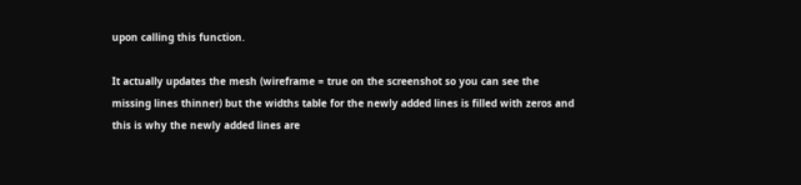upon calling this function.

It actually updates the mesh (wireframe = true on the screenshot so you can see the missing lines thinner) but the widths table for the newly added lines is filled with zeros and this is why the newly added lines are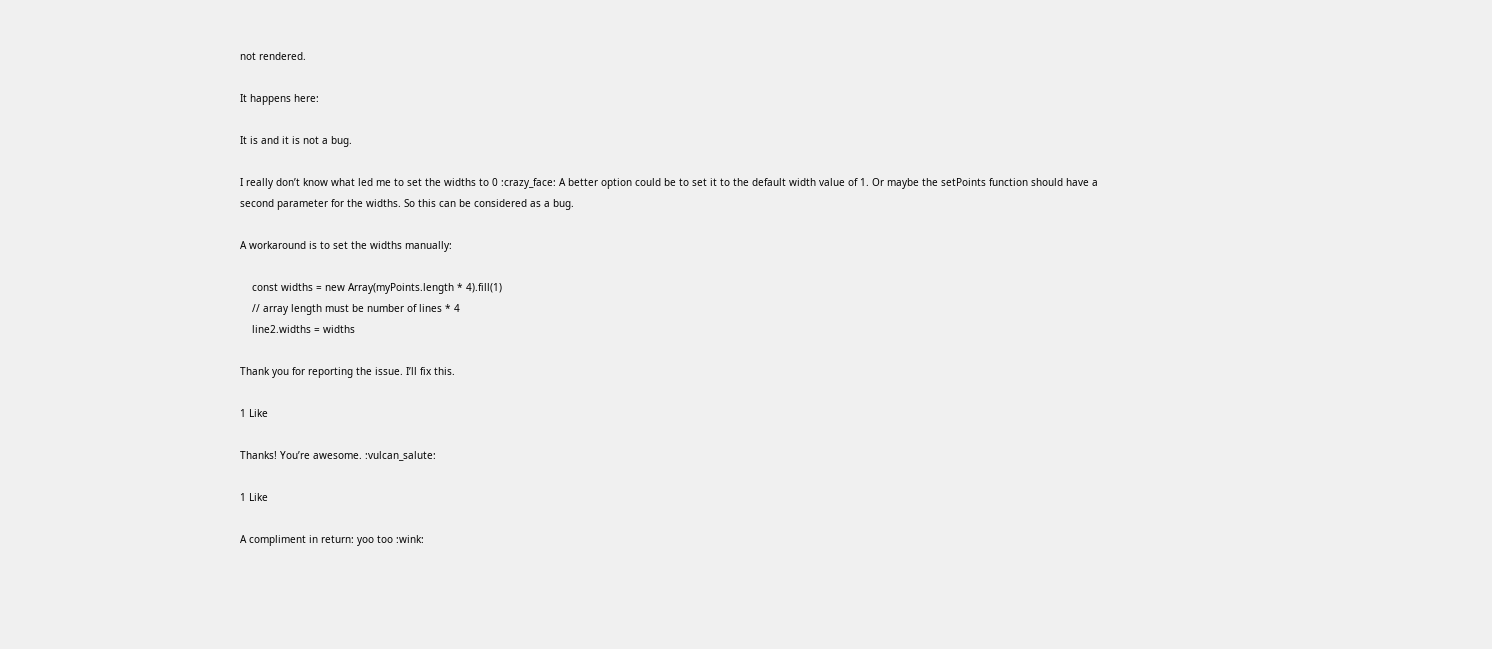not rendered.

It happens here:

It is and it is not a bug.

I really don’t know what led me to set the widths to 0 :crazy_face: A better option could be to set it to the default width value of 1. Or maybe the setPoints function should have a second parameter for the widths. So this can be considered as a bug.

A workaround is to set the widths manually:

    const widths = new Array(myPoints.length * 4).fill(1)
    // array length must be number of lines * 4
    line2.widths = widths

Thank you for reporting the issue. I’ll fix this.

1 Like

Thanks! You’re awesome. :vulcan_salute:

1 Like

A compliment in return: yoo too :wink: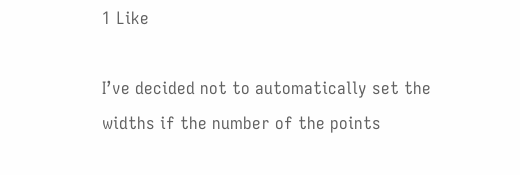1 Like

I’ve decided not to automatically set the widths if the number of the points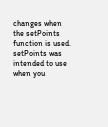changes when the setPoints function is used. setPoints was intended to use when you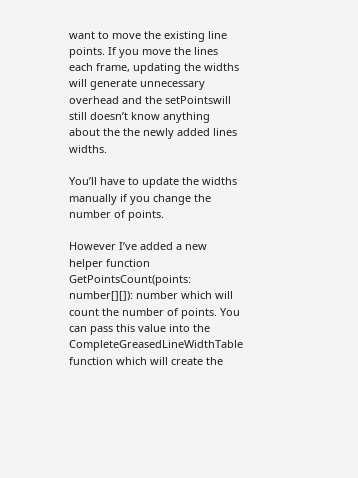want to move the existing line points. If you move the lines each frame, updating the widths will generate unnecessary overhead and the setPointswill still doesn’t know anything about the the newly added lines widths.

You’ll have to update the widths manually if you change the number of points.

However I’ve added a new helper function GetPointsCount(points: number[][]): number which will count the number of points. You can pass this value into the CompleteGreasedLineWidthTable function which will create the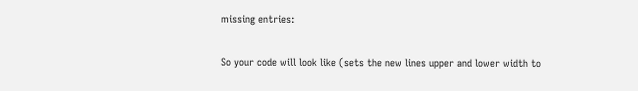missing entries:

So your code will look like (sets the new lines upper and lower width to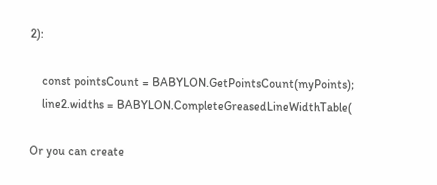2):

    const pointsCount = BABYLON.GetPointsCount(myPoints);
    line2.widths = BABYLON.CompleteGreasedLineWidthTable(

Or you can create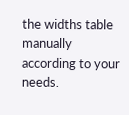the widths table manually according to your needs.